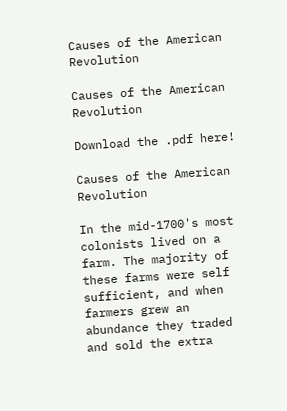Causes of the American Revolution

Causes of the American Revolution

Download the .pdf here!

Causes of the American Revolution

In the mid-1700's most colonists lived on a farm. The majority of these farms were self sufficient, and when farmers grew an abundance they traded and sold the extra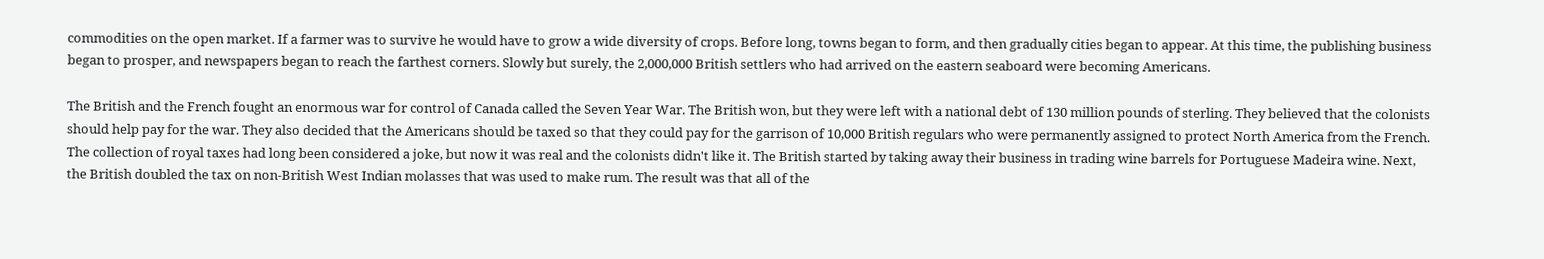commodities on the open market. If a farmer was to survive he would have to grow a wide diversity of crops. Before long, towns began to form, and then gradually cities began to appear. At this time, the publishing business began to prosper, and newspapers began to reach the farthest corners. Slowly but surely, the 2,000,000 British settlers who had arrived on the eastern seaboard were becoming Americans.

The British and the French fought an enormous war for control of Canada called the Seven Year War. The British won, but they were left with a national debt of 130 million pounds of sterling. They believed that the colonists should help pay for the war. They also decided that the Americans should be taxed so that they could pay for the garrison of 10,000 British regulars who were permanently assigned to protect North America from the French. The collection of royal taxes had long been considered a joke, but now it was real and the colonists didn't like it. The British started by taking away their business in trading wine barrels for Portuguese Madeira wine. Next, the British doubled the tax on non-British West Indian molasses that was used to make rum. The result was that all of the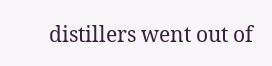distillers went out of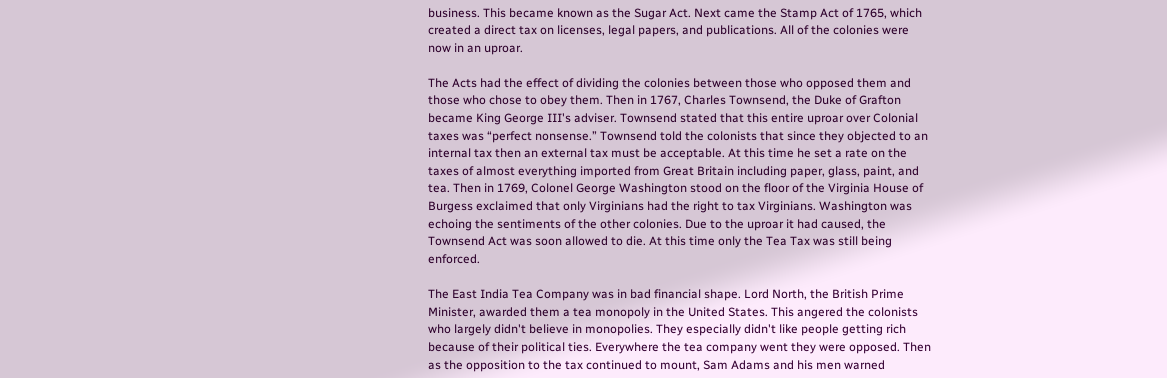business. This became known as the Sugar Act. Next came the Stamp Act of 1765, which created a direct tax on licenses, legal papers, and publications. All of the colonies were now in an uproar.

The Acts had the effect of dividing the colonies between those who opposed them and those who chose to obey them. Then in 1767, Charles Townsend, the Duke of Grafton became King George III's adviser. Townsend stated that this entire uproar over Colonial taxes was “perfect nonsense.” Townsend told the colonists that since they objected to an internal tax then an external tax must be acceptable. At this time he set a rate on the taxes of almost everything imported from Great Britain including paper, glass, paint, and tea. Then in 1769, Colonel George Washington stood on the floor of the Virginia House of Burgess exclaimed that only Virginians had the right to tax Virginians. Washington was echoing the sentiments of the other colonies. Due to the uproar it had caused, the Townsend Act was soon allowed to die. At this time only the Tea Tax was still being enforced.

The East India Tea Company was in bad financial shape. Lord North, the British Prime Minister, awarded them a tea monopoly in the United States. This angered the colonists who largely didn't believe in monopolies. They especially didn't like people getting rich because of their political ties. Everywhere the tea company went they were opposed. Then as the opposition to the tax continued to mount, Sam Adams and his men warned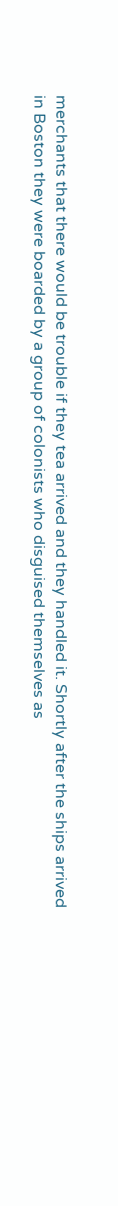merchants that there would be trouble if they tea arrived and they handled it. Shortly after the ships arrived in Boston they were boarded by a group of colonists who disguised themselves as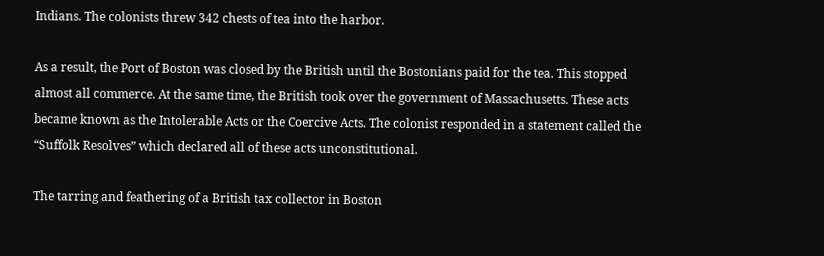Indians. The colonists threw 342 chests of tea into the harbor.

As a result, the Port of Boston was closed by the British until the Bostonians paid for the tea. This stopped almost all commerce. At the same time, the British took over the government of Massachusetts. These acts became known as the Intolerable Acts or the Coercive Acts. The colonist responded in a statement called the “Suffolk Resolves” which declared all of these acts unconstitutional.

The tarring and feathering of a British tax collector in Boston